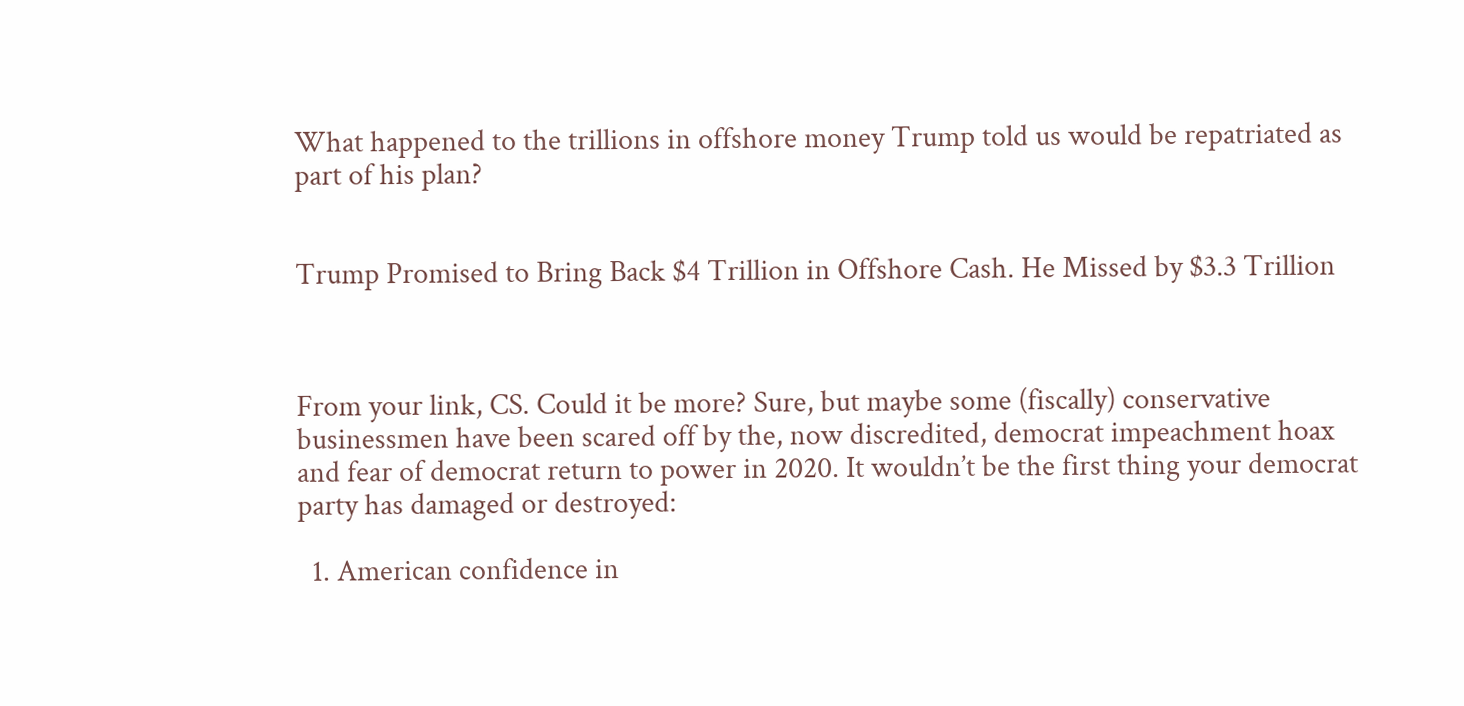What happened to the trillions in offshore money Trump told us would be repatriated as part of his plan?


Trump Promised to Bring Back $4 Trillion in Offshore Cash. He Missed by $3.3 Trillion



From your link, CS. Could it be more? Sure, but maybe some (fiscally) conservative businessmen have been scared off by the, now discredited, democrat impeachment hoax and fear of democrat return to power in 2020. It wouldn’t be the first thing your democrat party has damaged or destroyed:

  1. American confidence in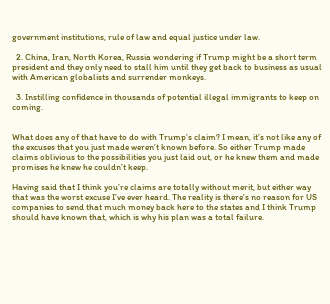government institutions, rule of law and equal justice under law.

  2. China, Iran, North Korea, Russia wondering if Trump might be a short term president and they only need to stall him until they get back to business as usual with American globalists and surrender monkeys.

  3. Instilling confidence in thousands of potential illegal immigrants to keep on coming.


What does any of that have to do with Trump’s claim? I mean, it’s not like any of the excuses that you just made weren’t known before. So either Trump made claims oblivious to the possibilities you just laid out, or he knew them and made promises he knew he couldn’t keep.

Having said that I think you’re claims are totally without merit, but either way that was the worst excuse I’ve ever heard. The reality is there’s no reason for US companies to send that much money back here to the states and I think Trump should have known that, which is why his plan was a total failure.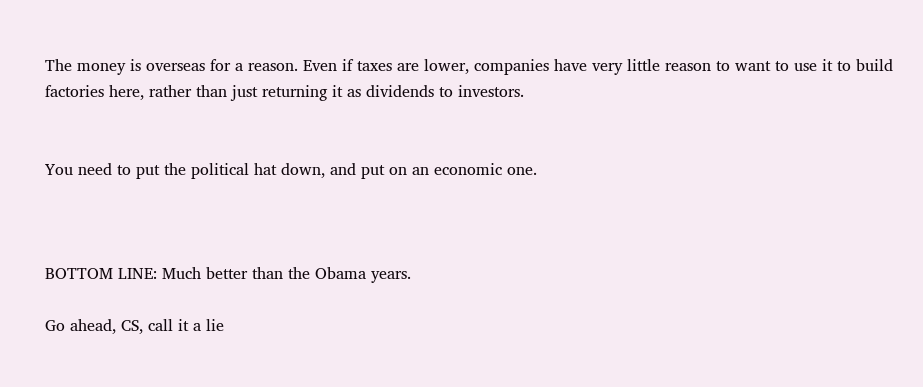The money is overseas for a reason. Even if taxes are lower, companies have very little reason to want to use it to build factories here, rather than just returning it as dividends to investors.


You need to put the political hat down, and put on an economic one.



BOTTOM LINE: Much better than the Obama years.

Go ahead, CS, call it a lie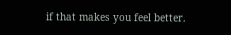if that makes you feel better.